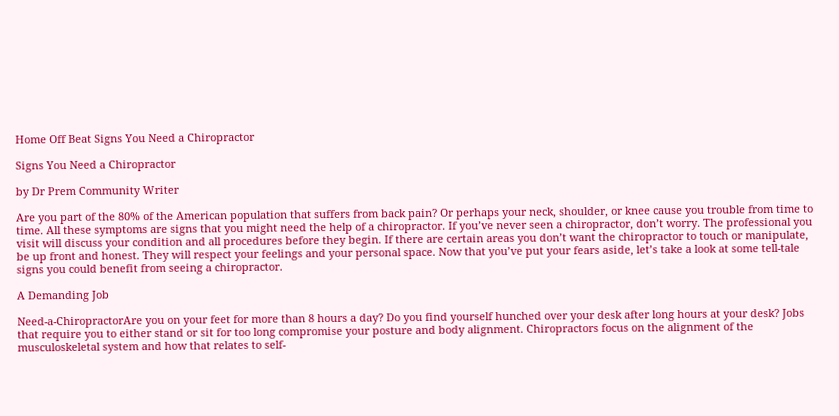Home Off Beat Signs You Need a Chiropractor

Signs You Need a Chiropractor

by Dr Prem Community Writer

Are you part of the 80% of the American population that suffers from back pain? Or perhaps your neck, shoulder, or knee cause you trouble from time to time. All these symptoms are signs that you might need the help of a chiropractor. If you’ve never seen a chiropractor, don’t worry. The professional you visit will discuss your condition and all procedures before they begin. If there are certain areas you don’t want the chiropractor to touch or manipulate, be up front and honest. They will respect your feelings and your personal space. Now that you’ve put your fears aside, let’s take a look at some tell-tale signs you could benefit from seeing a chiropractor.

A Demanding Job

Need-a-ChiropractorAre you on your feet for more than 8 hours a day? Do you find yourself hunched over your desk after long hours at your desk? Jobs that require you to either stand or sit for too long compromise your posture and body alignment. Chiropractors focus on the alignment of the musculoskeletal system and how that relates to self-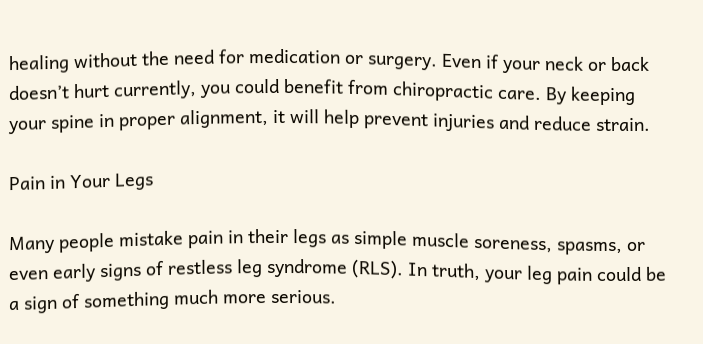healing without the need for medication or surgery. Even if your neck or back doesn’t hurt currently, you could benefit from chiropractic care. By keeping your spine in proper alignment, it will help prevent injuries and reduce strain.

Pain in Your Legs

Many people mistake pain in their legs as simple muscle soreness, spasms, or even early signs of restless leg syndrome (RLS). In truth, your leg pain could be a sign of something much more serious.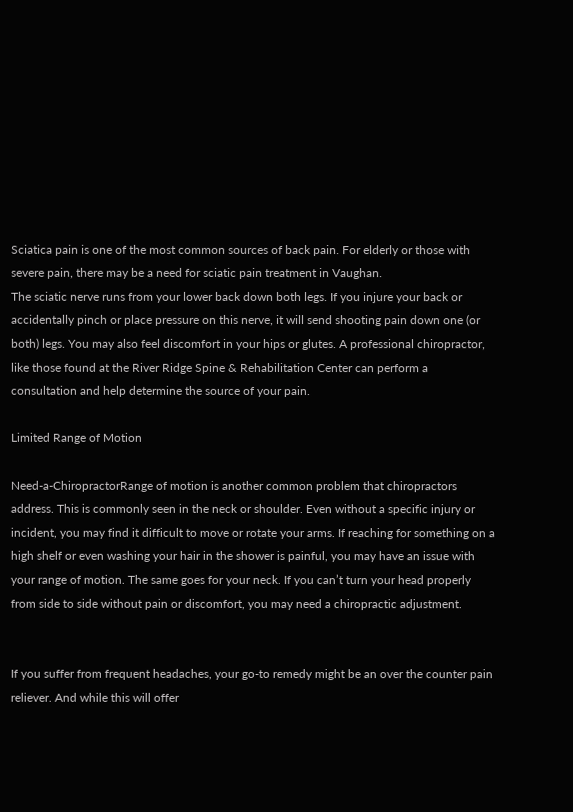Sciatica pain is one of the most common sources of back pain. For elderly or those with severe pain, there may be a need for sciatic pain treatment in Vaughan.
The sciatic nerve runs from your lower back down both legs. If you injure your back or accidentally pinch or place pressure on this nerve, it will send shooting pain down one (or both) legs. You may also feel discomfort in your hips or glutes. A professional chiropractor, like those found at the River Ridge Spine & Rehabilitation Center can perform a consultation and help determine the source of your pain.

Limited Range of Motion

Need-a-ChiropractorRange of motion is another common problem that chiropractors address. This is commonly seen in the neck or shoulder. Even without a specific injury or incident, you may find it difficult to move or rotate your arms. If reaching for something on a high shelf or even washing your hair in the shower is painful, you may have an issue with your range of motion. The same goes for your neck. If you can’t turn your head properly from side to side without pain or discomfort, you may need a chiropractic adjustment.


If you suffer from frequent headaches, your go-to remedy might be an over the counter pain reliever. And while this will offer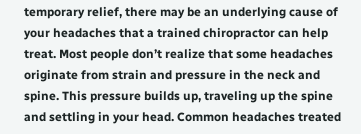temporary relief, there may be an underlying cause of your headaches that a trained chiropractor can help treat. Most people don’t realize that some headaches originate from strain and pressure in the neck and spine. This pressure builds up, traveling up the spine and settling in your head. Common headaches treated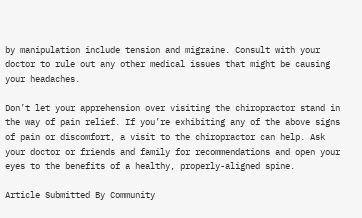by manipulation include tension and migraine. Consult with your doctor to rule out any other medical issues that might be causing your headaches.

Don’t let your apprehension over visiting the chiropractor stand in the way of pain relief. If you’re exhibiting any of the above signs of pain or discomfort, a visit to the chiropractor can help. Ask your doctor or friends and family for recommendations and open your eyes to the benefits of a healthy, properly-aligned spine.

Article Submitted By Community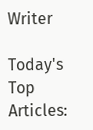Writer

Today's Top Articles: